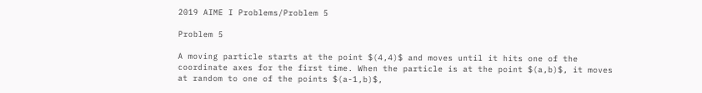2019 AIME I Problems/Problem 5

Problem 5

A moving particle starts at the point $(4,4)$ and moves until it hits one of the coordinate axes for the first time. When the particle is at the point $(a,b)$, it moves at random to one of the points $(a-1,b)$,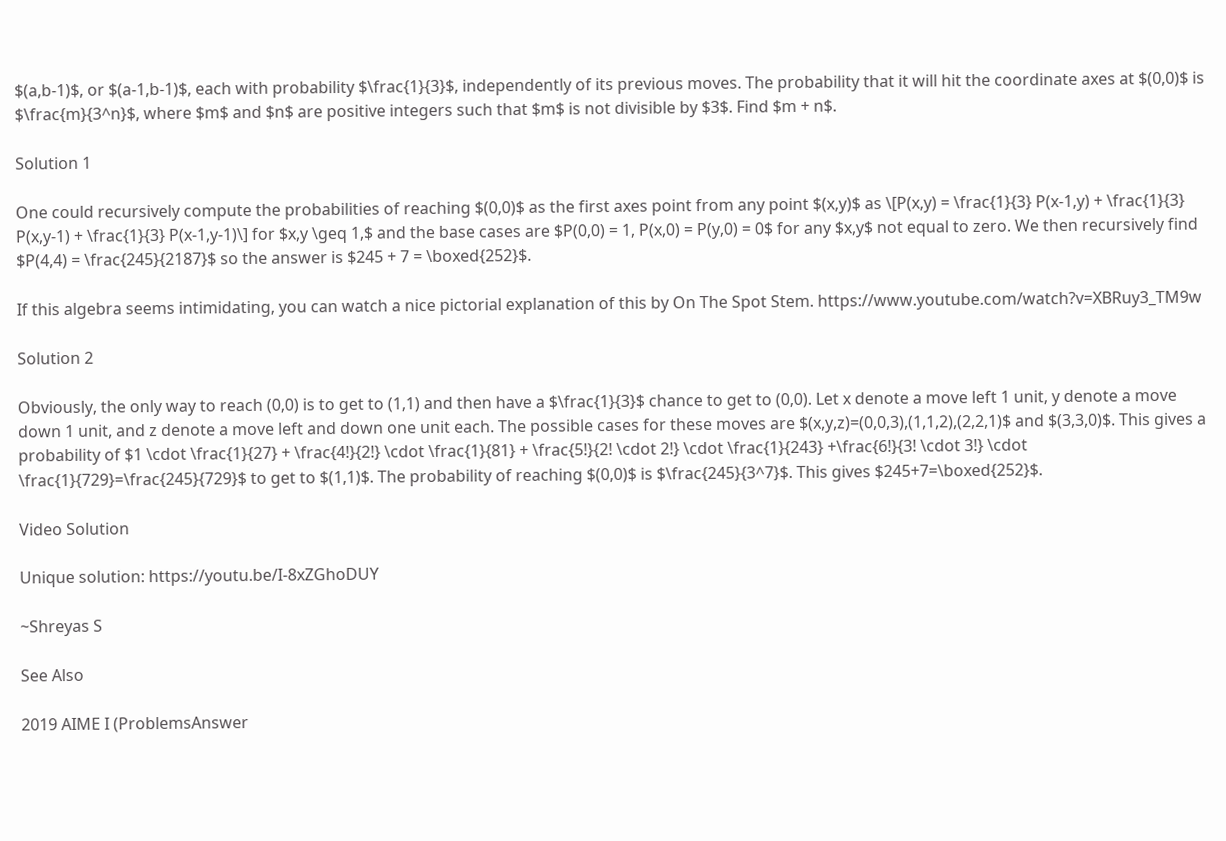$(a,b-1)$, or $(a-1,b-1)$, each with probability $\frac{1}{3}$, independently of its previous moves. The probability that it will hit the coordinate axes at $(0,0)$ is $\frac{m}{3^n}$, where $m$ and $n$ are positive integers such that $m$ is not divisible by $3$. Find $m + n$.

Solution 1

One could recursively compute the probabilities of reaching $(0,0)$ as the first axes point from any point $(x,y)$ as \[P(x,y) = \frac{1}{3} P(x-1,y) + \frac{1}{3} P(x,y-1) + \frac{1}{3} P(x-1,y-1)\] for $x,y \geq 1,$ and the base cases are $P(0,0) = 1, P(x,0) = P(y,0) = 0$ for any $x,y$ not equal to zero. We then recursively find $P(4,4) = \frac{245}{2187}$ so the answer is $245 + 7 = \boxed{252}$.

If this algebra seems intimidating, you can watch a nice pictorial explanation of this by On The Spot Stem. https://www.youtube.com/watch?v=XBRuy3_TM9w

Solution 2

Obviously, the only way to reach (0,0) is to get to (1,1) and then have a $\frac{1}{3}$ chance to get to (0,0). Let x denote a move left 1 unit, y denote a move down 1 unit, and z denote a move left and down one unit each. The possible cases for these moves are $(x,y,z)=(0,0,3),(1,1,2),(2,2,1)$ and $(3,3,0)$. This gives a probability of $1 \cdot \frac{1}{27} + \frac{4!}{2!} \cdot \frac{1}{81} + \frac{5!}{2! \cdot 2!} \cdot \frac{1}{243} +\frac{6!}{3! \cdot 3!} \cdot \frac{1}{729}=\frac{245}{729}$ to get to $(1,1)$. The probability of reaching $(0,0)$ is $\frac{245}{3^7}$. This gives $245+7=\boxed{252}$.

Video Solution

Unique solution: https://youtu.be/I-8xZGhoDUY

~Shreyas S

See Also

2019 AIME I (ProblemsAnswer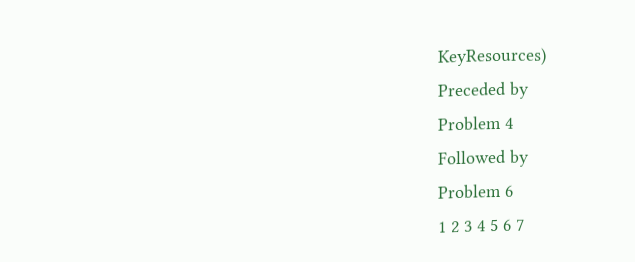KeyResources)
Preceded by
Problem 4
Followed by
Problem 6
1 2 3 4 5 6 7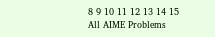8 9 10 11 12 13 14 15
All AIME Problems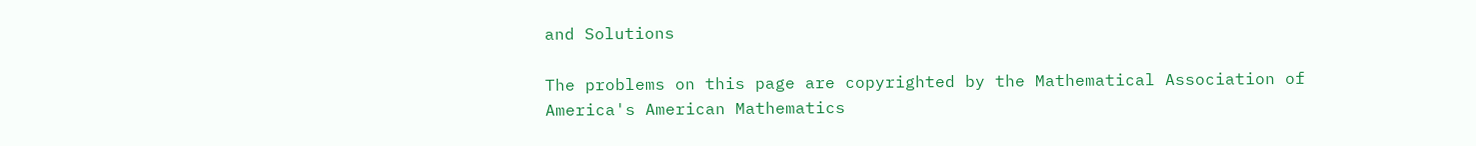and Solutions

The problems on this page are copyrighted by the Mathematical Association of America's American Mathematics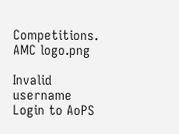Competitions. AMC logo.png

Invalid username
Login to AoPS